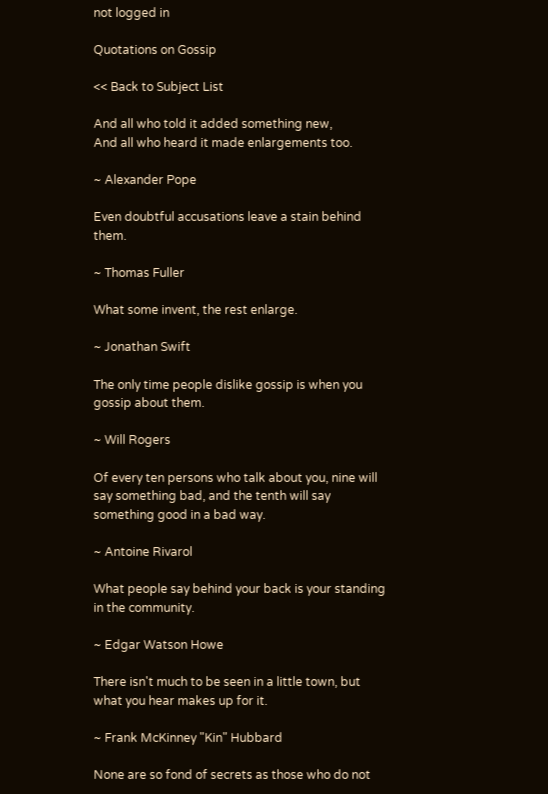not logged in

Quotations on Gossip

<< Back to Subject List

And all who told it added something new,
And all who heard it made enlargements too.

~ Alexander Pope

Even doubtful accusations leave a stain behind them.

~ Thomas Fuller

What some invent, the rest enlarge.

~ Jonathan Swift

The only time people dislike gossip is when you gossip about them.

~ Will Rogers

Of every ten persons who talk about you, nine will say something bad, and the tenth will say something good in a bad way.

~ Antoine Rivarol

What people say behind your back is your standing in the community.

~ Edgar Watson Howe

There isn't much to be seen in a little town, but what you hear makes up for it.

~ Frank McKinney "Kin" Hubbard

None are so fond of secrets as those who do not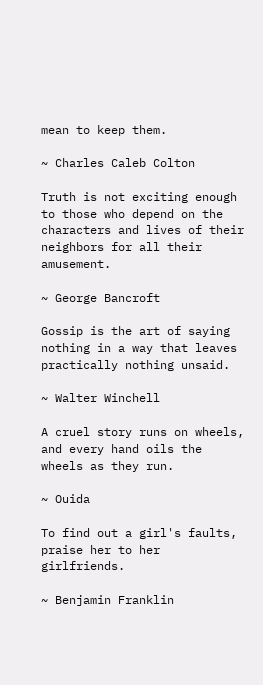mean to keep them.

~ Charles Caleb Colton

Truth is not exciting enough to those who depend on the characters and lives of their neighbors for all their amusement.

~ George Bancroft

Gossip is the art of saying nothing in a way that leaves practically nothing unsaid.

~ Walter Winchell

A cruel story runs on wheels, and every hand oils the wheels as they run.

~ Ouida

To find out a girl's faults, praise her to her girlfriends.

~ Benjamin Franklin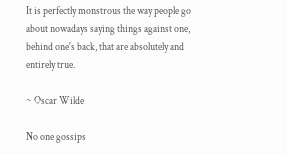It is perfectly monstrous the way people go about nowadays saying things against one, behind one's back, that are absolutely and entirely true.

~ Oscar Wilde

No one gossips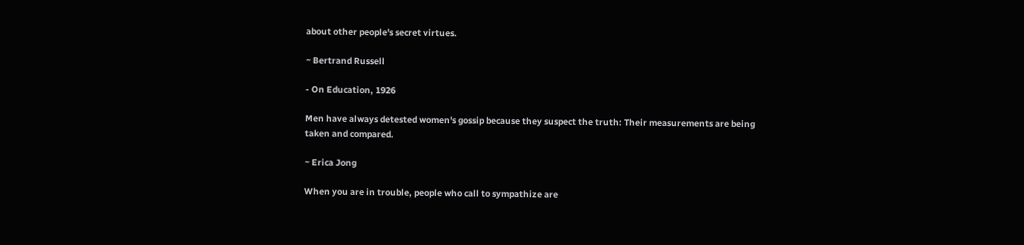about other people's secret virtues.

~ Bertrand Russell

- On Education, 1926

Men have always detested women's gossip because they suspect the truth: Their measurements are being taken and compared.

~ Erica Jong

When you are in trouble, people who call to sympathize are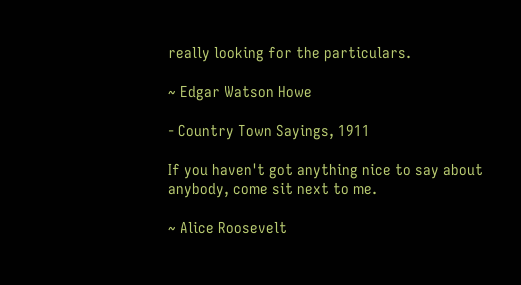really looking for the particulars.

~ Edgar Watson Howe

- Country Town Sayings, 1911

If you haven't got anything nice to say about anybody, come sit next to me.

~ Alice Roosevelt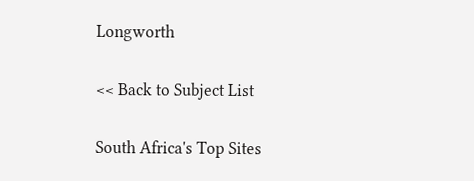Longworth

<< Back to Subject List

South Africa's Top Sites